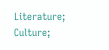Literature; Culture;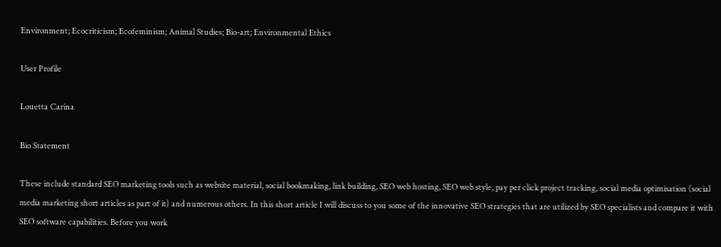Environment; Ecocriticism; Ecofeminism; Animal Studies; Bio-art; Environmental Ethics

User Profile

Louetta Carina

Bio Statement

These include standard SEO marketing tools such as website material, social bookmaking, link building, SEO web hosting, SEO web style, pay per click project tracking, social media optimisation (social media marketing short articles as part of it) and numerous others. In this short article I will discuss to you some of the innovative SEO strategies that are utilized by SEO specialists and compare it with SEO software capabilities. Before you work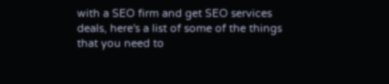with a SEO firm and get SEO services deals, here's a list of some of the things that you need to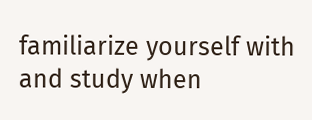familiarize yourself with and study when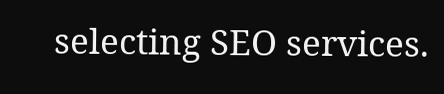selecting SEO services.